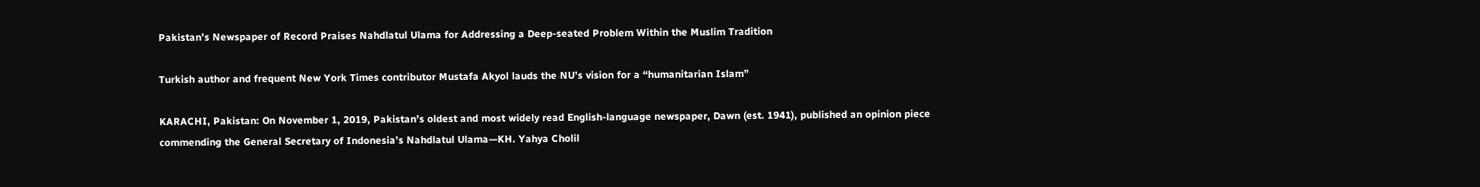Pakistan’s Newspaper of Record Praises Nahdlatul Ulama for Addressing a Deep-seated Problem Within the Muslim Tradition

Turkish author and frequent New York Times contributor Mustafa Akyol lauds the NU’s vision for a “humanitarian Islam”

KARACHI, Pakistan: On November 1, 2019, Pakistan’s oldest and most widely read English-language newspaper, Dawn (est. 1941), published an opinion piece commending the General Secretary of Indonesia’s Nahdlatul Ulama—KH. Yahya Cholil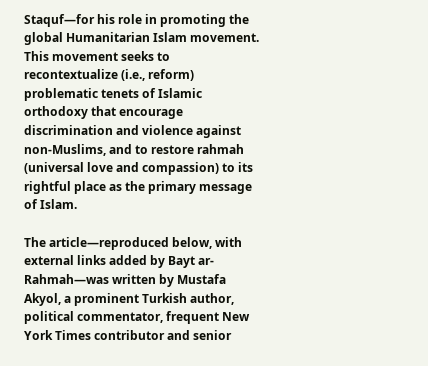Staquf—for his role in promoting the global Humanitarian Islam movement. This movement seeks to recontextualize (i.e., reform) problematic tenets of Islamic orthodoxy that encourage discrimination and violence against non-Muslims, and to restore rahmah (universal love and compassion) to its rightful place as the primary message of Islam.

The article—reproduced below, with external links added by Bayt ar-Rahmah—was written by Mustafa Akyol, a prominent Turkish author, political commentator, frequent New York Times contributor and senior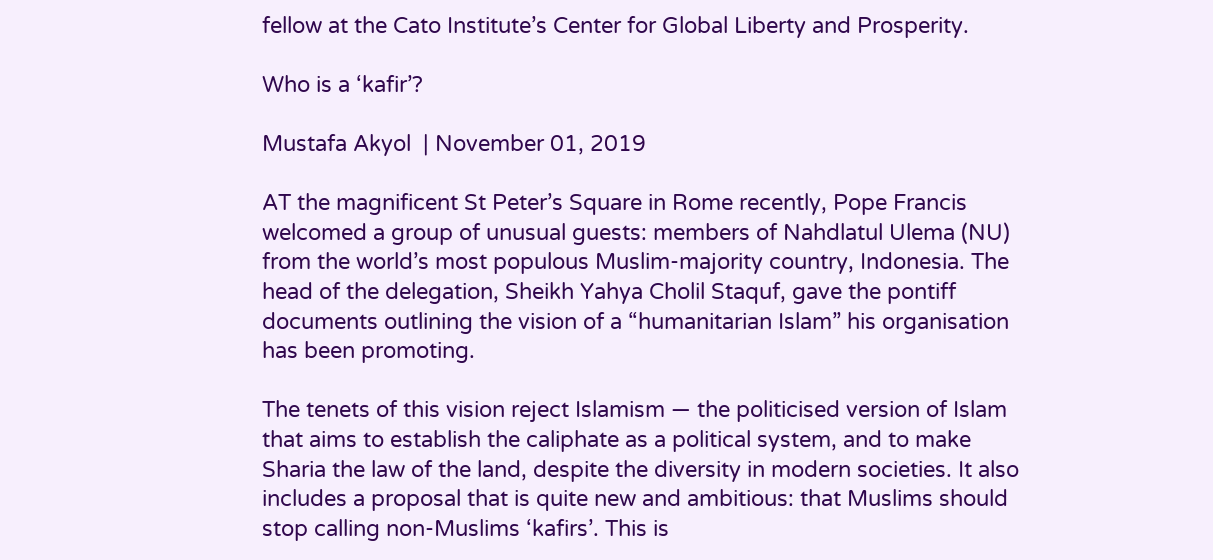fellow at the Cato Institute’s Center for Global Liberty and Prosperity.

Who is a ‘kafir’?

Mustafa Akyol  | November 01, 2019

AT the magnificent St Peter’s Square in Rome recently, Pope Francis welcomed a group of unusual guests: members of Nahdlatul Ulema (NU) from the world’s most populous Muslim-majority country, Indonesia. The head of the delegation, Sheikh Yahya Cholil Staquf, gave the pontiff documents outlining the vision of a “humanitarian Islam” his organisation has been promoting.

The tenets of this vision reject Islamism — the politicised version of Islam that aims to establish the caliphate as a political system, and to make Sharia the law of the land, despite the diversity in modern societies. It also includes a proposal that is quite new and ambitious: that Muslims should stop calling non-Muslims ‘kafirs’. This is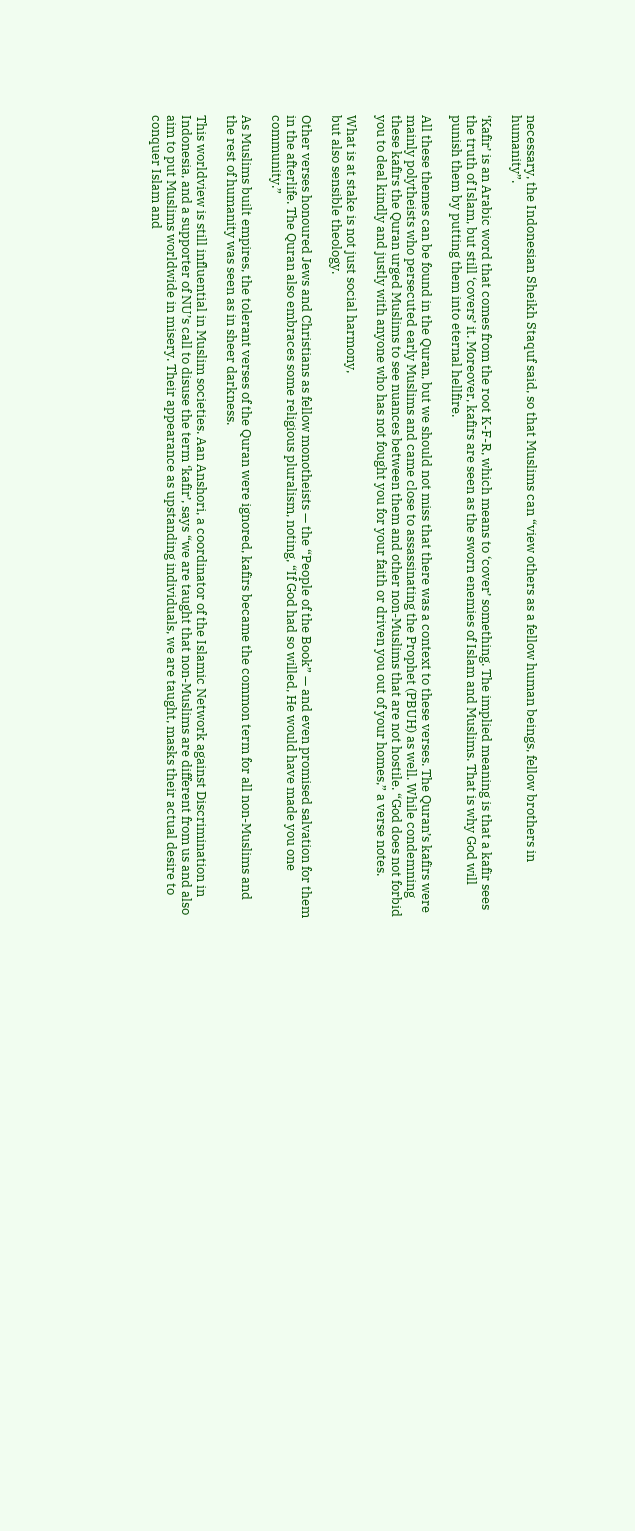necessary, the Indonesian Sheikh Staquf said, so that Muslims can “view others as a fellow human beings, fellow brothers in humanity”.

‘Kafir’ is an Arabic word that comes from the root K-F-R, which means to ‘cover’ something. The implied meaning is that a kafir sees the truth of Islam, but still ‘covers’ it. Moreover, kafirs are seen as the sworn enemies of Islam and Muslims. That is why God will punish them by putting them into eternal hellfire.

All these themes can be found in the Quran, but we should not miss that there was a context to these verses. The Quran’s kafirs were mainly polytheists who persecuted early Muslims and came close to assassinating the Prophet (PBUH) as well. While condemning these kafirs the Quran urged Muslims to see nuances between them and other non-Muslims that are not hostile. “God does not forbid you to deal kindly and justly with anyone who has not fought you for your faith or driven you out of your homes,” a verse notes.

What is at stake is not just social harmony,
but also sensible theology.

Other verses honoured Jews and Christians as fellow monotheists — the “People of the Book” — and even promised salvation for them in the afterlife. The Quran also embraces some religious pluralism, noting, “If God had so willed, He would have made you one community.”

As Muslims built empires, the tolerant verses of the Quran were ignored, kafirs became the common term for all non-Muslims and the rest of humanity was seen as in sheer darkness.

This worldview is still influential in Muslim societies. Aan Anshori, a coordinator of the Islamic Network against Discrimination in Indonesia, and a supporter of NU’s call to disuse the term ‘kafir’, says “we are taught that non-Muslims are different from us and also aim to put Muslims worldwide in misery. Their appearance as upstanding individuals, we are taught, masks their actual desire to conquer Islam and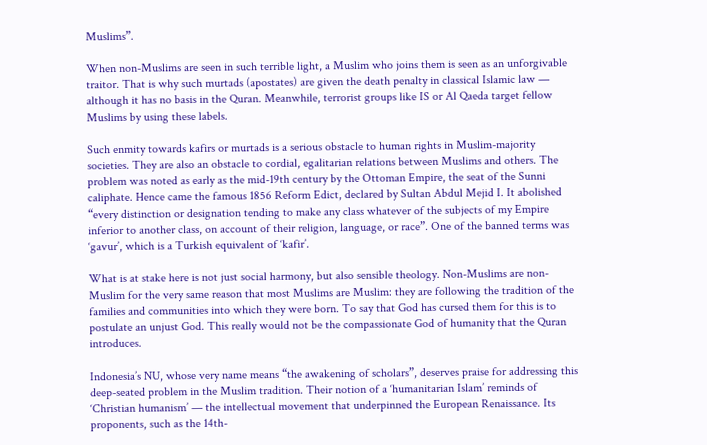Muslims”.

When non-Muslims are seen in such terrible light, a Muslim who joins them is seen as an unforgivable traitor. That is why such murtads (apostates) are given the death penalty in classical Islamic law — although it has no basis in the Quran. Meanwhile, terrorist groups like IS or Al Qaeda target fellow Muslims by using these labels.

Such enmity towards kafirs or murtads is a serious obstacle to human rights in Muslim-majority societies. They are also an obstacle to cordial, egalitarian relations between Muslims and others. The problem was noted as early as the mid-19th century by the Ottoman Empire, the seat of the Sunni caliphate. Hence came the famous 1856 Reform Edict, declared by Sultan Abdul Mejid I. It abolished “every distinction or designation tending to make any class whatever of the subjects of my Empire inferior to another class, on account of their religion, language, or race”. One of the banned terms was ‘gavur’, which is a Turkish equivalent of ‘kafir’.

What is at stake here is not just social harmony, but also sensible theology. Non-Muslims are non-Muslim for the very same reason that most Muslims are Muslim: they are following the tradition of the families and communities into which they were born. To say that God has cursed them for this is to postulate an unjust God. This really would not be the compassionate God of humanity that the Quran introduces.

Indonesia’s NU, whose very name means “the awakening of scholars”, deserves praise for addressing this deep-seated problem in the Muslim tradition. Their notion of a ‘humanitarian Islam’ reminds of ‘Christian humanism’ — the intellectual movement that underpinned the European Renaissance. Its proponents, such as the 14th-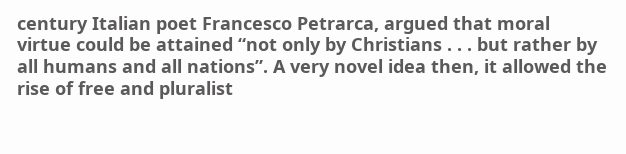century Italian poet Francesco Petrarca, argued that moral virtue could be attained “not only by Christians . . . but rather by all humans and all nations”. A very novel idea then, it allowed the rise of free and pluralist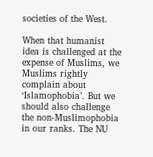societies of the West.

When that humanist idea is challenged at the expense of Muslims, we Muslims rightly complain about ‘Islamophobia’. But we should also challenge the non-Muslimophobia in our ranks. The NU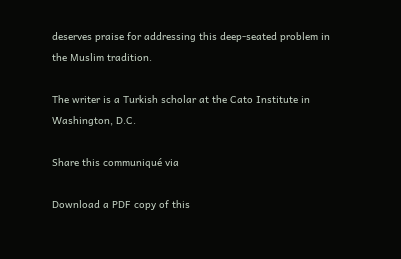deserves praise for addressing this deep-seated problem in the Muslim tradition.

The writer is a Turkish scholar at the Cato Institute in Washington, D.C.

Share this communiqué via

Download a PDF copy of this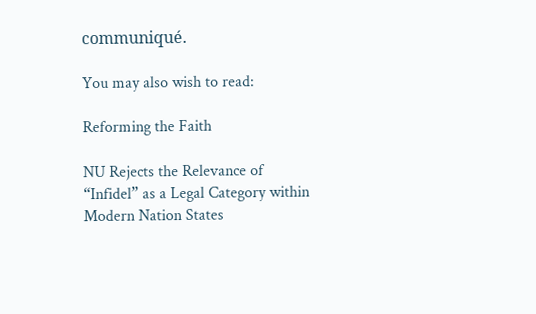communiqué.

You may also wish to read:

Reforming the Faith

NU Rejects the Relevance of “Infidel” as a Legal Category within Modern Nation States